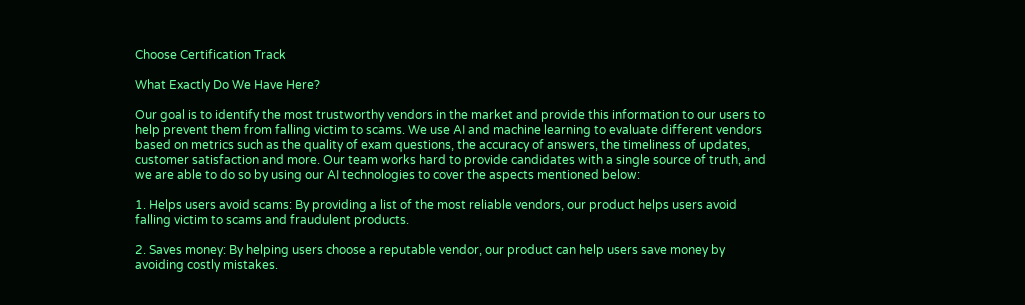Choose Certification Track

What Exactly Do We Have Here?

Our goal is to identify the most trustworthy vendors in the market and provide this information to our users to help prevent them from falling victim to scams. We use AI and machine learning to evaluate different vendors based on metrics such as the quality of exam questions, the accuracy of answers, the timeliness of updates, customer satisfaction and more. Our team works hard to provide candidates with a single source of truth, and we are able to do so by using our AI technologies to cover the aspects mentioned below:

1. Helps users avoid scams: By providing a list of the most reliable vendors, our product helps users avoid falling victim to scams and fraudulent products.

2. Saves money: By helping users choose a reputable vendor, our product can help users save money by avoiding costly mistakes.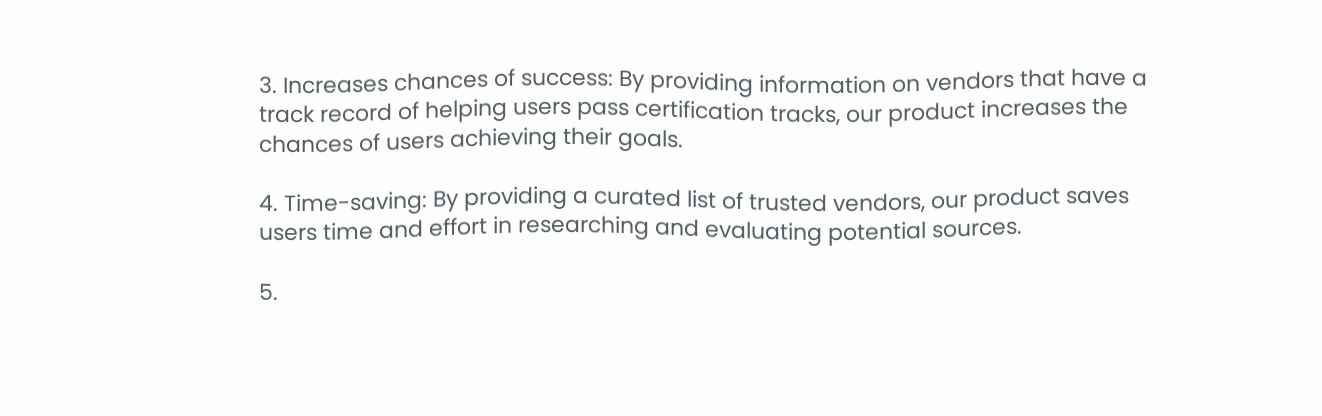3. Increases chances of success: By providing information on vendors that have a track record of helping users pass certification tracks, our product increases the chances of users achieving their goals.

4. Time-saving: By providing a curated list of trusted vendors, our product saves users time and effort in researching and evaluating potential sources.

5.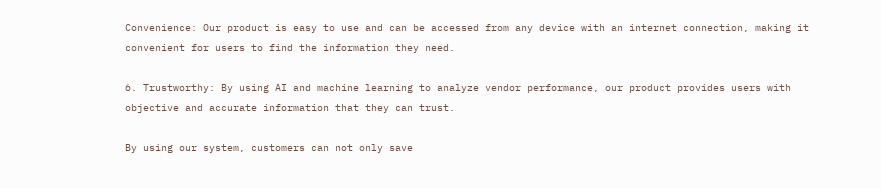Convenience: Our product is easy to use and can be accessed from any device with an internet connection, making it convenient for users to find the information they need.

6. Trustworthy: By using AI and machine learning to analyze vendor performance, our product provides users with objective and accurate information that they can trust.

By using our system, customers can not only save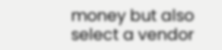money but also select a vendor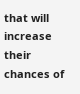that will increase their chances of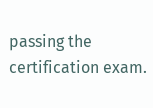passing the certification exam.